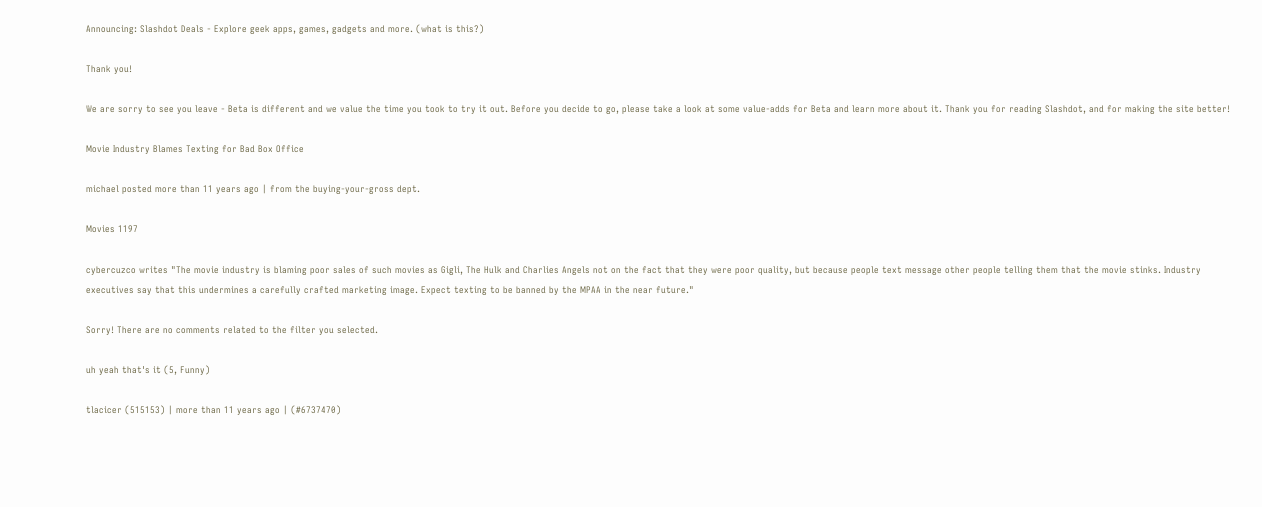Announcing: Slashdot Deals - Explore geek apps, games, gadgets and more. (what is this?)

Thank you!

We are sorry to see you leave - Beta is different and we value the time you took to try it out. Before you decide to go, please take a look at some value-adds for Beta and learn more about it. Thank you for reading Slashdot, and for making the site better!

Movie Industry Blames Texting for Bad Box Office

michael posted more than 11 years ago | from the buying-your-gross dept.

Movies 1197

cybercuzco writes "The movie industry is blaming poor sales of such movies as Gigli, The Hulk and Charlies Angels not on the fact that they were poor quality, but because people text message other people telling them that the movie stinks. Industry executives say that this undermines a carefully crafted marketing image. Expect texting to be banned by the MPAA in the near future."

Sorry! There are no comments related to the filter you selected.

uh yeah that's it (5, Funny)

tlacicer (515153) | more than 11 years ago | (#6737470)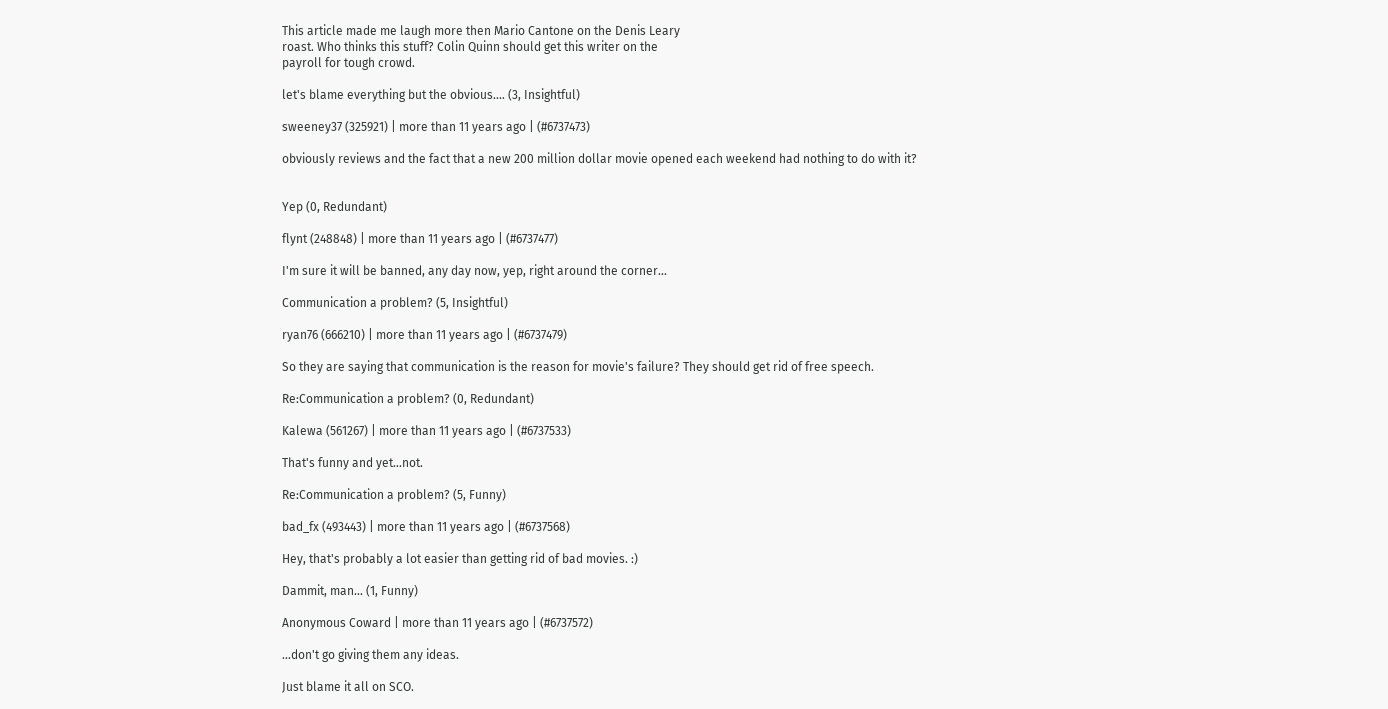This article made me laugh more then Mario Cantone on the Denis Leary
roast. Who thinks this stuff? Colin Quinn should get this writer on the
payroll for tough crowd.

let's blame everything but the obvious.... (3, Insightful)

sweeney37 (325921) | more than 11 years ago | (#6737473)

obviously reviews and the fact that a new 200 million dollar movie opened each weekend had nothing to do with it?


Yep (0, Redundant)

flynt (248848) | more than 11 years ago | (#6737477)

I'm sure it will be banned, any day now, yep, right around the corner...

Communication a problem? (5, Insightful)

ryan76 (666210) | more than 11 years ago | (#6737479)

So they are saying that communication is the reason for movie's failure? They should get rid of free speech.

Re:Communication a problem? (0, Redundant)

Kalewa (561267) | more than 11 years ago | (#6737533)

That's funny and yet...not.

Re:Communication a problem? (5, Funny)

bad_fx (493443) | more than 11 years ago | (#6737568)

Hey, that's probably a lot easier than getting rid of bad movies. :)

Dammit, man... (1, Funny)

Anonymous Coward | more than 11 years ago | (#6737572)

...don't go giving them any ideas.

Just blame it all on SCO.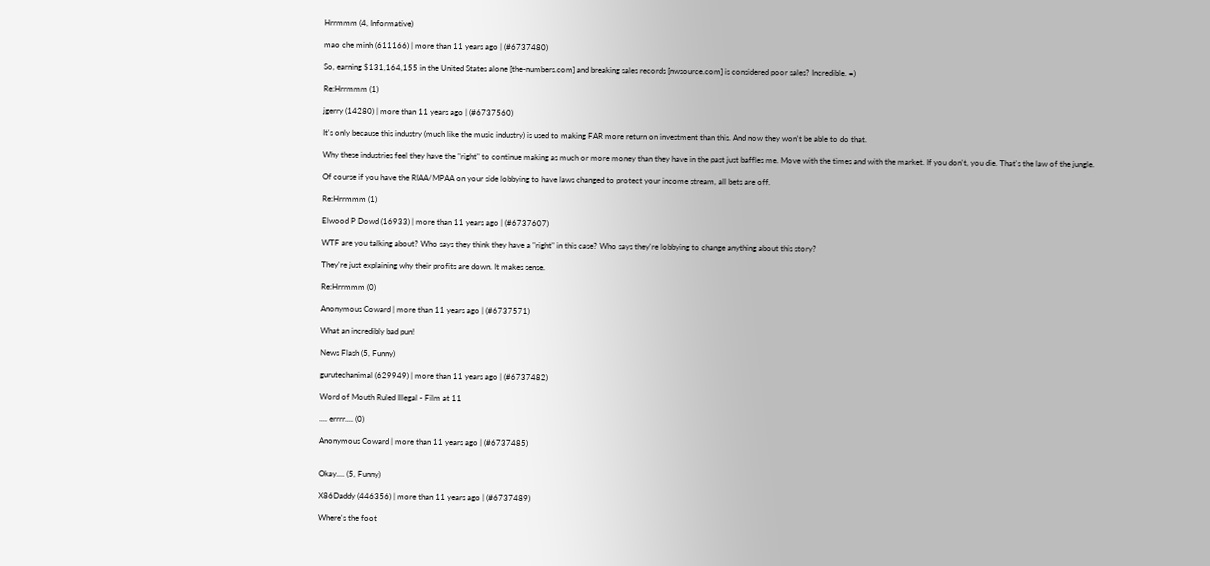Hrrmmm (4, Informative)

mao che minh (611166) | more than 11 years ago | (#6737480)

So, earning $131,164,155 in the United States alone [the-numbers.com] and breaking sales records [nwsource.com] is considered poor sales? Incredible. =)

Re:Hrrmmm (1)

jgerry (14280) | more than 11 years ago | (#6737560)

It's only because this industry (much like the music industry) is used to making FAR more return on investment than this. And now they won't be able to do that.

Why these industries feel they have the "right" to continue making as much or more money than they have in the past just baffles me. Move with the times and with the market. If you don't, you die. That's the law of the jungle.

Of course if you have the RIAA/MPAA on your side lobbying to have laws changed to protect your income stream, all bets are off.

Re:Hrrmmm (1)

Elwood P Dowd (16933) | more than 11 years ago | (#6737607)

WTF are you talking about? Who says they think they have a "right" in this case? Who says they're lobbying to change anything about this story?

They're just explaining why their profits are down. It makes sense.

Re:Hrrmmm (0)

Anonymous Coward | more than 11 years ago | (#6737571)

What an incredibly bad pun!

News Flash (5, Funny)

gurutechanimal (629949) | more than 11 years ago | (#6737482)

Word of Mouth Ruled Illegal - Film at 11

.... errrr.... (0)

Anonymous Coward | more than 11 years ago | (#6737485)


Okay.... (5, Funny)

X86Daddy (446356) | more than 11 years ago | (#6737489)

Where's the foot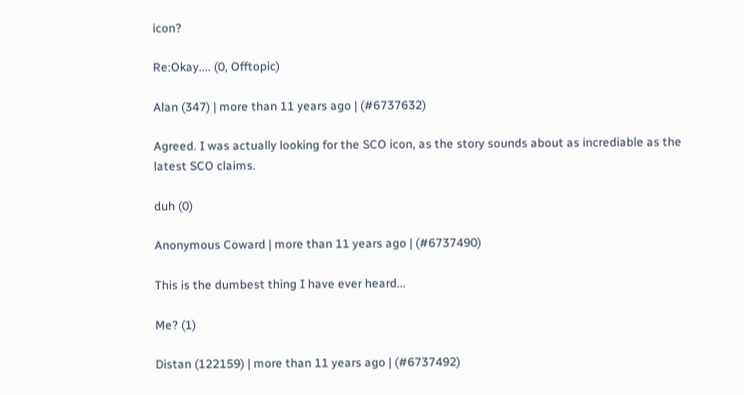icon?

Re:Okay.... (0, Offtopic)

Alan (347) | more than 11 years ago | (#6737632)

Agreed. I was actually looking for the SCO icon, as the story sounds about as incrediable as the latest SCO claims.

duh (0)

Anonymous Coward | more than 11 years ago | (#6737490)

This is the dumbest thing I have ever heard...

Me? (1)

Distan (122159) | more than 11 years ago | (#6737492)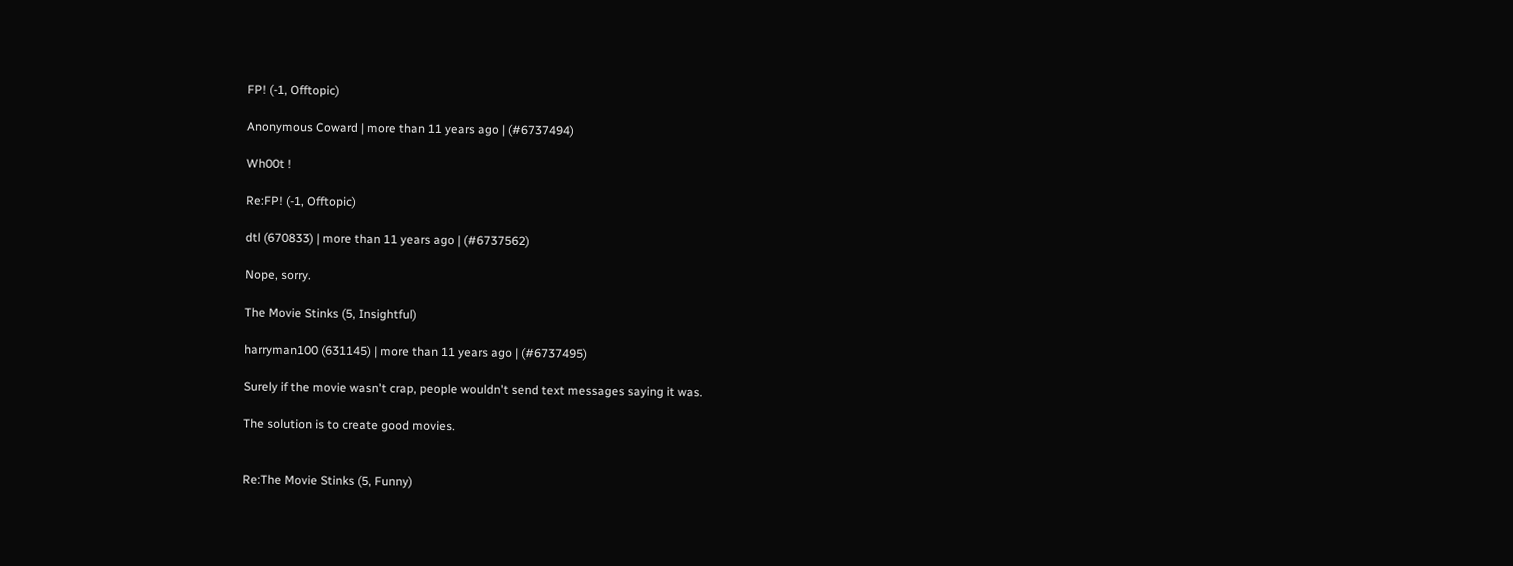FP! (-1, Offtopic)

Anonymous Coward | more than 11 years ago | (#6737494)

Wh00t !

Re:FP! (-1, Offtopic)

dtl (670833) | more than 11 years ago | (#6737562)

Nope, sorry.

The Movie Stinks (5, Insightful)

harryman100 (631145) | more than 11 years ago | (#6737495)

Surely if the movie wasn't crap, people wouldn't send text messages saying it was.

The solution is to create good movies.


Re:The Movie Stinks (5, Funny)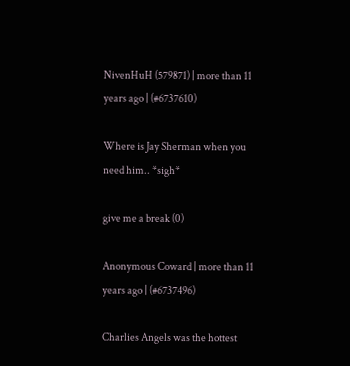NivenHuH (579871) | more than 11 years ago | (#6737610)

Where is Jay Sherman when you need him.. *sigh*

give me a break (0)

Anonymous Coward | more than 11 years ago | (#6737496)

Charlies Angels was the hottest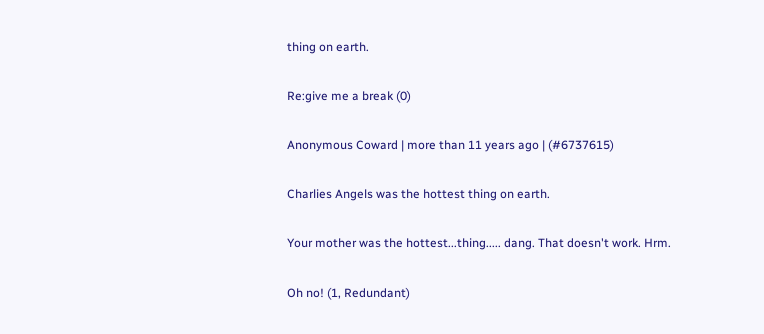thing on earth.

Re:give me a break (0)

Anonymous Coward | more than 11 years ago | (#6737615)

Charlies Angels was the hottest thing on earth.

Your mother was the hottest...thing..... dang. That doesn't work. Hrm.

Oh no! (1, Redundant)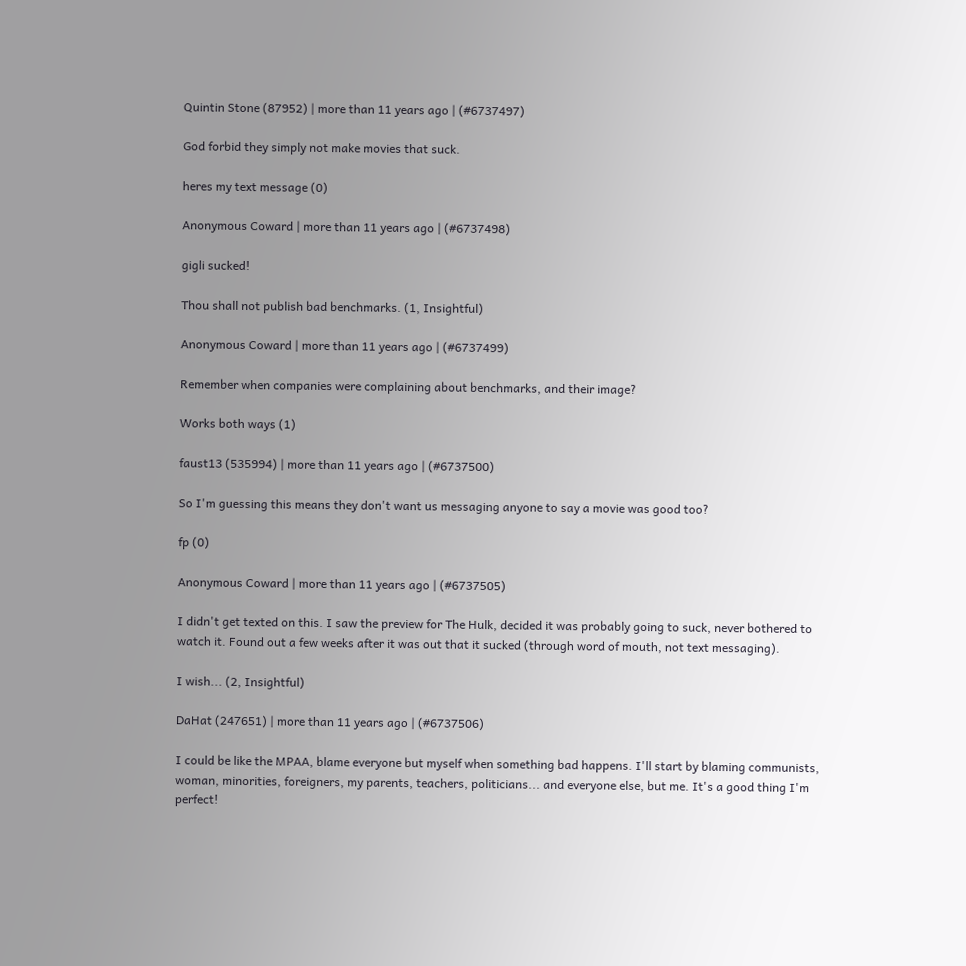Quintin Stone (87952) | more than 11 years ago | (#6737497)

God forbid they simply not make movies that suck.

heres my text message (0)

Anonymous Coward | more than 11 years ago | (#6737498)

gigli sucked!

Thou shall not publish bad benchmarks. (1, Insightful)

Anonymous Coward | more than 11 years ago | (#6737499)

Remember when companies were complaining about benchmarks, and their image?

Works both ways (1)

faust13 (535994) | more than 11 years ago | (#6737500)

So I'm guessing this means they don't want us messaging anyone to say a movie was good too?

fp (0)

Anonymous Coward | more than 11 years ago | (#6737505)

I didn't get texted on this. I saw the preview for The Hulk, decided it was probably going to suck, never bothered to watch it. Found out a few weeks after it was out that it sucked (through word of mouth, not text messaging).

I wish... (2, Insightful)

DaHat (247651) | more than 11 years ago | (#6737506)

I could be like the MPAA, blame everyone but myself when something bad happens. I'll start by blaming communists, woman, minorities, foreigners, my parents, teachers, politicians... and everyone else, but me. It's a good thing I'm perfect!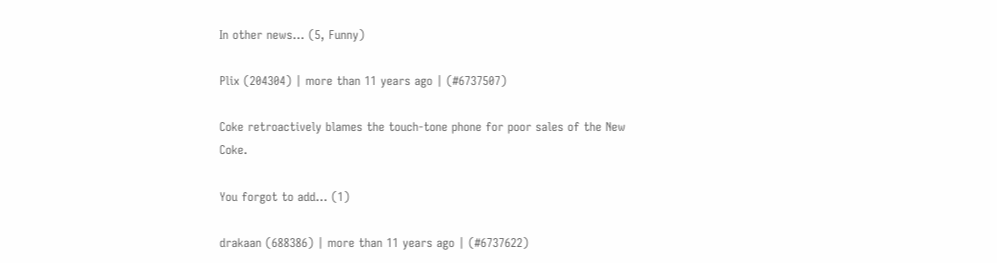In other news... (5, Funny)

Plix (204304) | more than 11 years ago | (#6737507)

Coke retroactively blames the touch-tone phone for poor sales of the New Coke.

You forgot to add... (1)

drakaan (688386) | more than 11 years ago | (#6737622)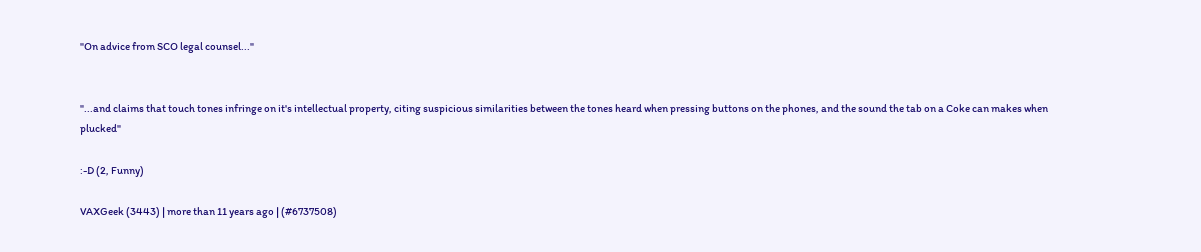"On advice from SCO legal counsel..."


"...and claims that touch tones infringe on it's intellectual property, citing suspicious similarities between the tones heard when pressing buttons on the phones, and the sound the tab on a Coke can makes when plucked"

:-D (2, Funny)

VAXGeek (3443) | more than 11 years ago | (#6737508)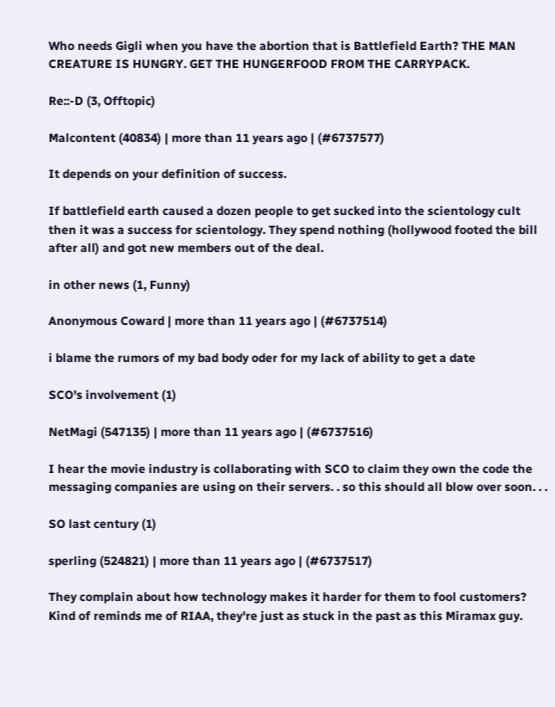Who needs Gigli when you have the abortion that is Battlefield Earth? THE MAN CREATURE IS HUNGRY. GET THE HUNGERFOOD FROM THE CARRYPACK.

Re::-D (3, Offtopic)

Malcontent (40834) | more than 11 years ago | (#6737577)

It depends on your definition of success.

If battlefield earth caused a dozen people to get sucked into the scientology cult then it was a success for scientology. They spend nothing (hollywood footed the bill after all) and got new members out of the deal.

in other news (1, Funny)

Anonymous Coward | more than 11 years ago | (#6737514)

i blame the rumors of my bad body oder for my lack of ability to get a date

SCO's involvement (1)

NetMagi (547135) | more than 11 years ago | (#6737516)

I hear the movie industry is collaborating with SCO to claim they own the code the messaging companies are using on their servers. . so this should all blow over soon. . .

SO last century (1)

sperling (524821) | more than 11 years ago | (#6737517)

They complain about how technology makes it harder for them to fool customers? Kind of reminds me of RIAA, they're just as stuck in the past as this Miramax guy.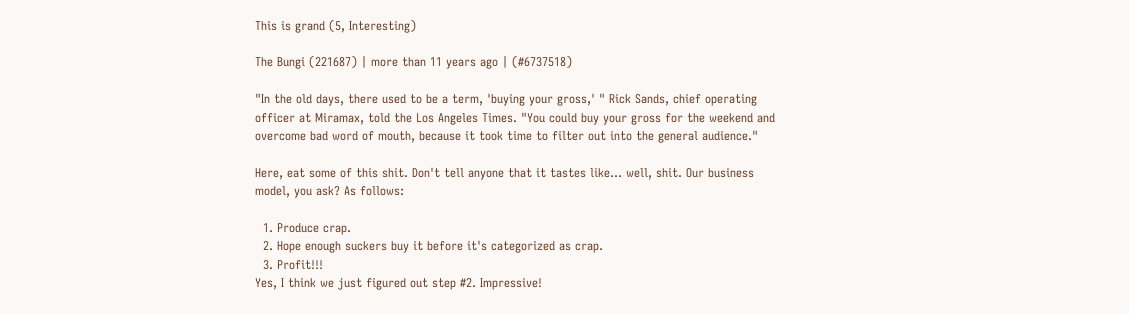This is grand (5, Interesting)

The Bungi (221687) | more than 11 years ago | (#6737518)

"In the old days, there used to be a term, 'buying your gross,' " Rick Sands, chief operating officer at Miramax, told the Los Angeles Times. "You could buy your gross for the weekend and overcome bad word of mouth, because it took time to filter out into the general audience."

Here, eat some of this shit. Don't tell anyone that it tastes like... well, shit. Our business model, you ask? As follows:

  1. Produce crap.
  2. Hope enough suckers buy it before it's categorized as crap.
  3. Profit!!!
Yes, I think we just figured out step #2. Impressive!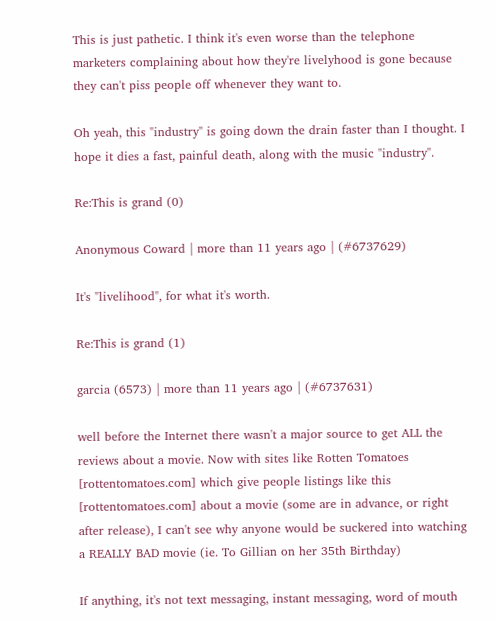This is just pathetic. I think it's even worse than the telephone marketers complaining about how they're livelyhood is gone because they can't piss people off whenever they want to.

Oh yeah, this "industry" is going down the drain faster than I thought. I hope it dies a fast, painful death, along with the music "industry".

Re:This is grand (0)

Anonymous Coward | more than 11 years ago | (#6737629)

It's "livelihood", for what it's worth.

Re:This is grand (1)

garcia (6573) | more than 11 years ago | (#6737631)

well before the Internet there wasn't a major source to get ALL the reviews about a movie. Now with sites like Rotten Tomatoes [rottentomatoes.com] which give people listings like this [rottentomatoes.com] about a movie (some are in advance, or right after release), I can't see why anyone would be suckered into watching a REALLY BAD movie (ie. To Gillian on her 35th Birthday)

If anything, it's not text messaging, instant messaging, word of mouth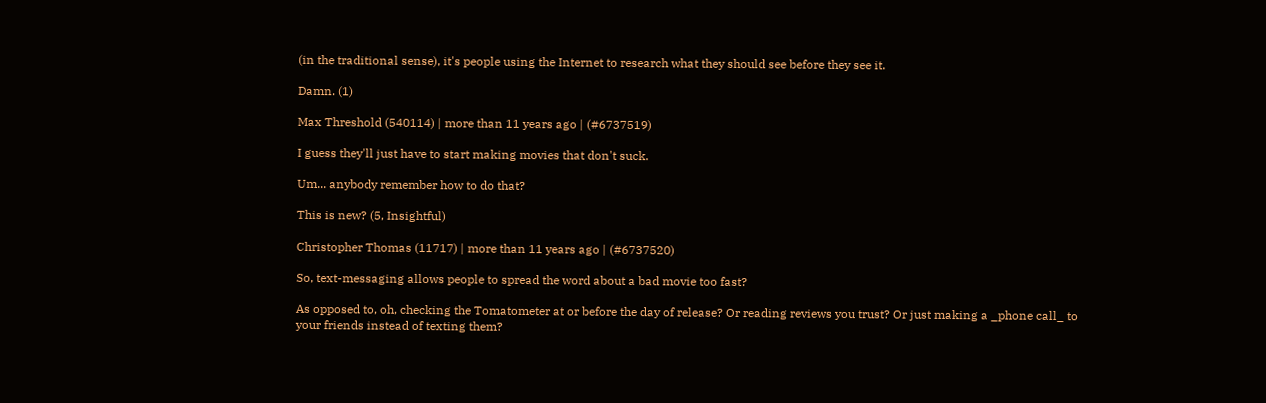(in the traditional sense), it's people using the Internet to research what they should see before they see it.

Damn. (1)

Max Threshold (540114) | more than 11 years ago | (#6737519)

I guess they'll just have to start making movies that don't suck.

Um... anybody remember how to do that?

This is new? (5, Insightful)

Christopher Thomas (11717) | more than 11 years ago | (#6737520)

So, text-messaging allows people to spread the word about a bad movie too fast?

As opposed to, oh, checking the Tomatometer at or before the day of release? Or reading reviews you trust? Or just making a _phone call_ to your friends instead of texting them?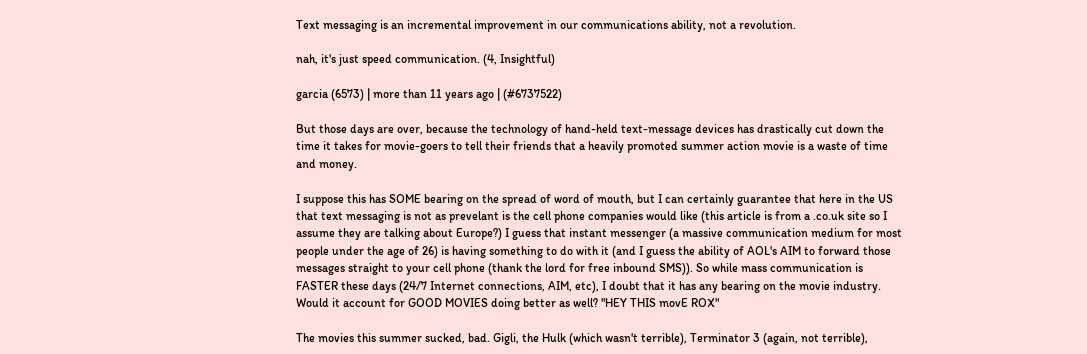Text messaging is an incremental improvement in our communications ability, not a revolution.

nah, it's just speed communication. (4, Insightful)

garcia (6573) | more than 11 years ago | (#6737522)

But those days are over, because the technology of hand-held text-message devices has drastically cut down the time it takes for movie-goers to tell their friends that a heavily promoted summer action movie is a waste of time and money.

I suppose this has SOME bearing on the spread of word of mouth, but I can certainly guarantee that here in the US that text messaging is not as prevelant is the cell phone companies would like (this article is from a .co.uk site so I assume they are talking about Europe?) I guess that instant messenger (a massive communication medium for most people under the age of 26) is having something to do with it (and I guess the ability of AOL's AIM to forward those messages straight to your cell phone (thank the lord for free inbound SMS)). So while mass communication is FASTER these days (24/7 Internet connections, AIM, etc), I doubt that it has any bearing on the movie industry. Would it account for GOOD MOVIES doing better as well? "HEY THIS movE ROX"

The movies this summer sucked, bad. Gigli, the Hulk (which wasn't terrible), Terminator 3 (again, not terrible),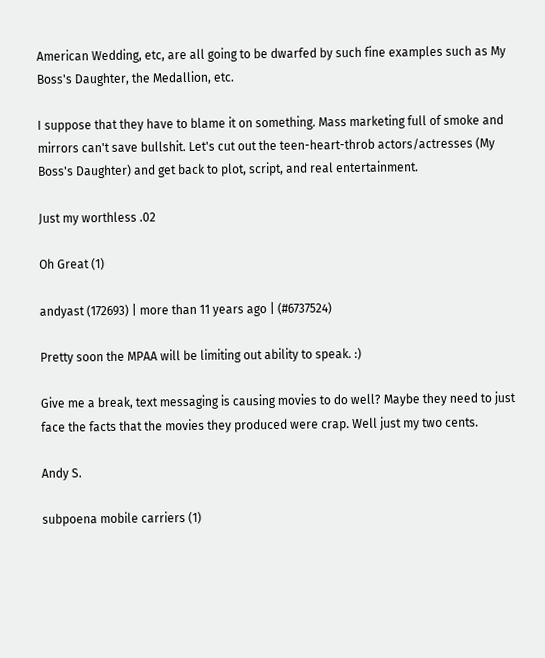American Wedding, etc, are all going to be dwarfed by such fine examples such as My Boss's Daughter, the Medallion, etc.

I suppose that they have to blame it on something. Mass marketing full of smoke and mirrors can't save bullshit. Let's cut out the teen-heart-throb actors/actresses (My Boss's Daughter) and get back to plot, script, and real entertainment.

Just my worthless .02

Oh Great (1)

andyast (172693) | more than 11 years ago | (#6737524)

Pretty soon the MPAA will be limiting out ability to speak. :)

Give me a break, text messaging is causing movies to do well? Maybe they need to just face the facts that the movies they produced were crap. Well just my two cents.

Andy S.

subpoena mobile carriers (1)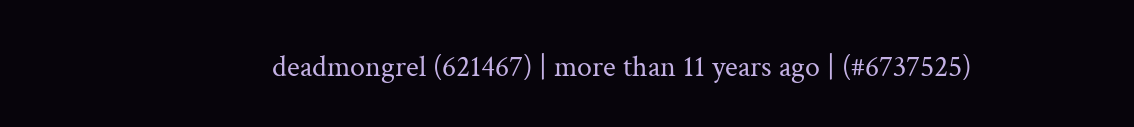deadmongrel (621467) | more than 11 years ago | (#6737525)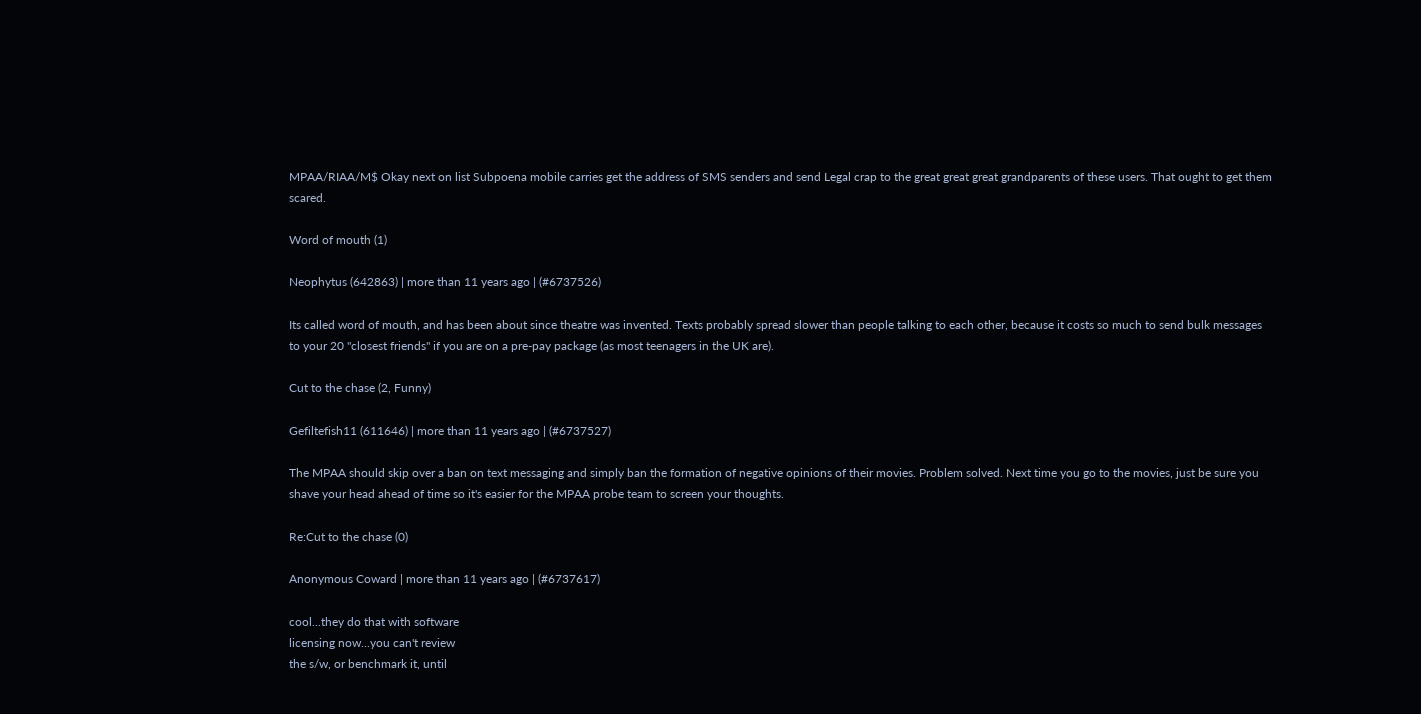MPAA/RIAA/M$ Okay next on list Subpoena mobile carries get the address of SMS senders and send Legal crap to the great great great grandparents of these users. That ought to get them scared.

Word of mouth (1)

Neophytus (642863) | more than 11 years ago | (#6737526)

Its called word of mouth, and has been about since theatre was invented. Texts probably spread slower than people talking to each other, because it costs so much to send bulk messages to your 20 "closest friends" if you are on a pre-pay package (as most teenagers in the UK are).

Cut to the chase (2, Funny)

Gefiltefish11 (611646) | more than 11 years ago | (#6737527)

The MPAA should skip over a ban on text messaging and simply ban the formation of negative opinions of their movies. Problem solved. Next time you go to the movies, just be sure you shave your head ahead of time so it's easier for the MPAA probe team to screen your thoughts.

Re:Cut to the chase (0)

Anonymous Coward | more than 11 years ago | (#6737617)

cool...they do that with software
licensing now...you can't review
the s/w, or benchmark it, until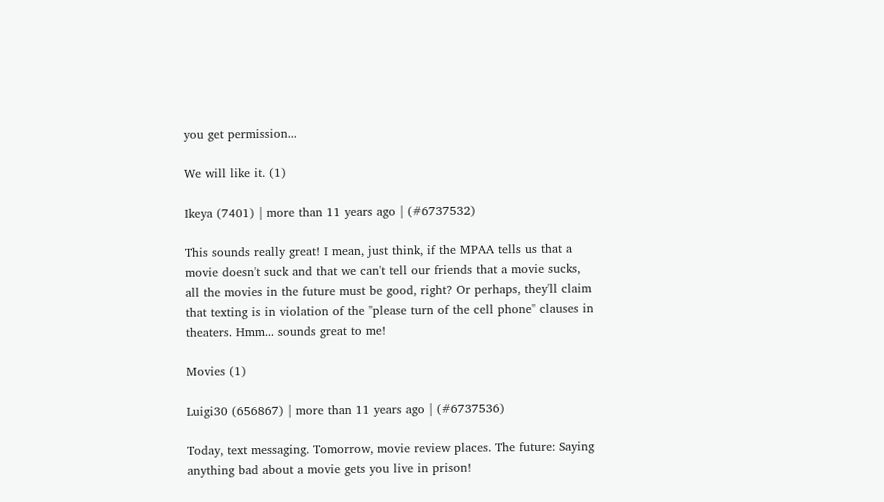you get permission...

We will like it. (1)

Ikeya (7401) | more than 11 years ago | (#6737532)

This sounds really great! I mean, just think, if the MPAA tells us that a movie doesn't suck and that we can't tell our friends that a movie sucks, all the movies in the future must be good, right? Or perhaps, they'll claim that texting is in violation of the "please turn of the cell phone" clauses in theaters. Hmm... sounds great to me!

Movies (1)

Luigi30 (656867) | more than 11 years ago | (#6737536)

Today, text messaging. Tomorrow, movie review places. The future: Saying anything bad about a movie gets you live in prison!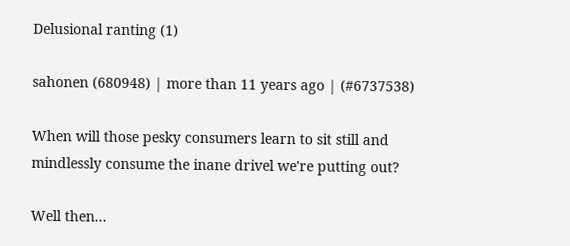Delusional ranting (1)

sahonen (680948) | more than 11 years ago | (#6737538)

When will those pesky consumers learn to sit still and mindlessly consume the inane drivel we're putting out?

Well then...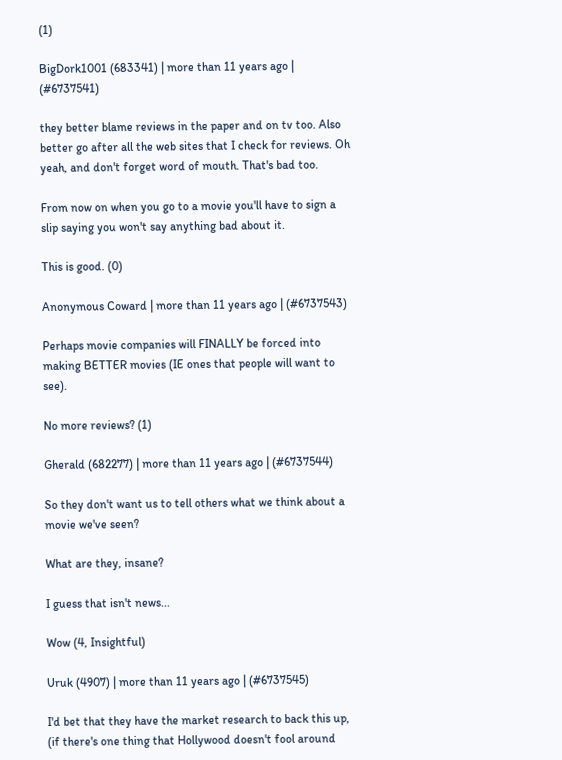(1)

BigDork1001 (683341) | more than 11 years ago | (#6737541)

they better blame reviews in the paper and on tv too. Also better go after all the web sites that I check for reviews. Oh yeah, and don't forget word of mouth. That's bad too.

From now on when you go to a movie you'll have to sign a slip saying you won't say anything bad about it.

This is good. (0)

Anonymous Coward | more than 11 years ago | (#6737543)

Perhaps movie companies will FINALLY be forced into making BETTER movies (IE ones that people will want to see).

No more reviews? (1)

Gherald (682277) | more than 11 years ago | (#6737544)

So they don't want us to tell others what we think about a movie we've seen?

What are they, insane?

I guess that isn't news...

Wow (4, Insightful)

Uruk (4907) | more than 11 years ago | (#6737545)

I'd bet that they have the market research to back this up, (if there's one thing that Hollywood doesn't fool around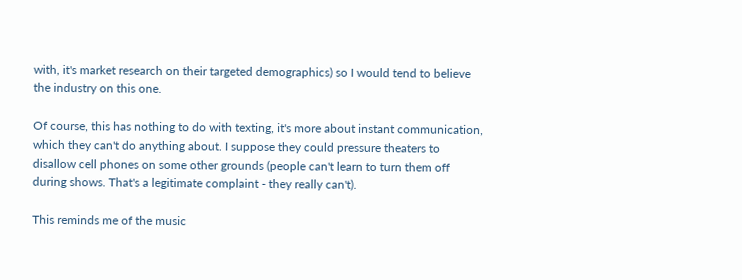with, it's market research on their targeted demographics) so I would tend to believe the industry on this one.

Of course, this has nothing to do with texting, it's more about instant communication, which they can't do anything about. I suppose they could pressure theaters to disallow cell phones on some other grounds (people can't learn to turn them off during shows. That's a legitimate complaint - they really can't).

This reminds me of the music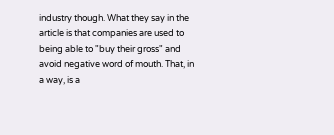industry though. What they say in the article is that companies are used to being able to "buy their gross" and avoid negative word of mouth. That, in a way, is a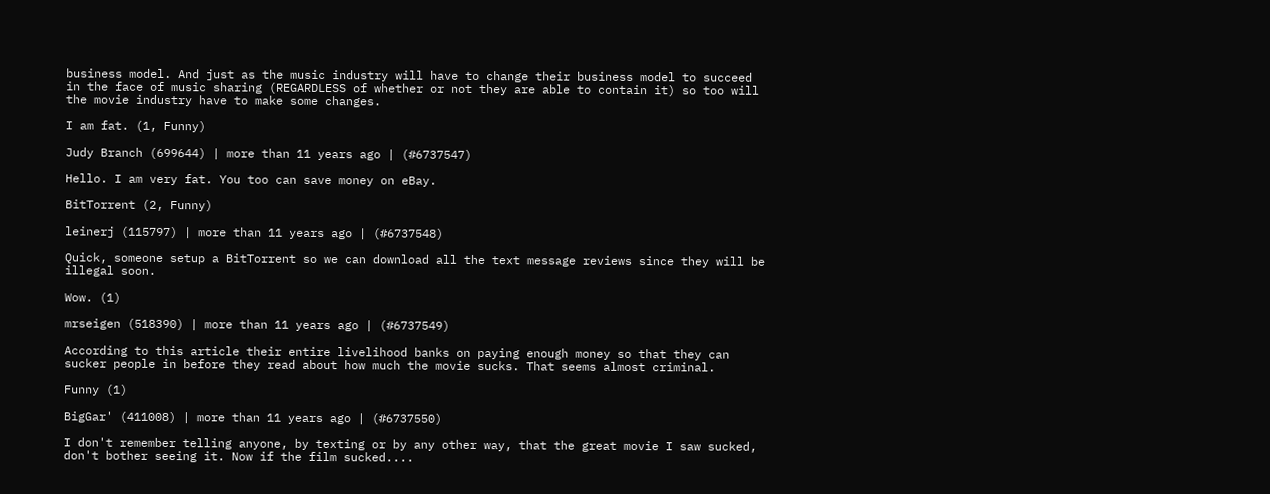business model. And just as the music industry will have to change their business model to succeed in the face of music sharing (REGARDLESS of whether or not they are able to contain it) so too will the movie industry have to make some changes.

I am fat. (1, Funny)

Judy Branch (699644) | more than 11 years ago | (#6737547)

Hello. I am very fat. You too can save money on eBay.

BitTorrent (2, Funny)

leinerj (115797) | more than 11 years ago | (#6737548)

Quick, someone setup a BitTorrent so we can download all the text message reviews since they will be illegal soon.

Wow. (1)

mrseigen (518390) | more than 11 years ago | (#6737549)

According to this article their entire livelihood banks on paying enough money so that they can sucker people in before they read about how much the movie sucks. That seems almost criminal.

Funny (1)

BigGar' (411008) | more than 11 years ago | (#6737550)

I don't remember telling anyone, by texting or by any other way, that the great movie I saw sucked, don't bother seeing it. Now if the film sucked....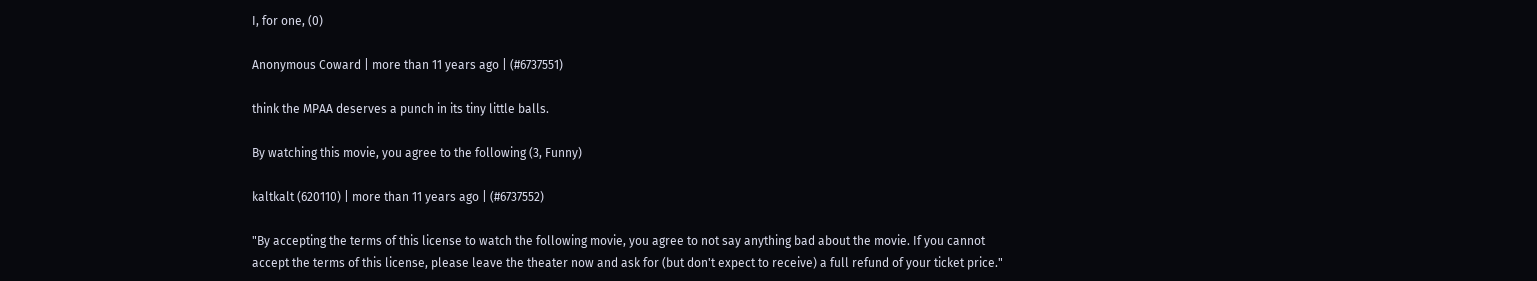I, for one, (0)

Anonymous Coward | more than 11 years ago | (#6737551)

think the MPAA deserves a punch in its tiny little balls.

By watching this movie, you agree to the following (3, Funny)

kaltkalt (620110) | more than 11 years ago | (#6737552)

"By accepting the terms of this license to watch the following movie, you agree to not say anything bad about the movie. If you cannot accept the terms of this license, please leave the theater now and ask for (but don't expect to receive) a full refund of your ticket price."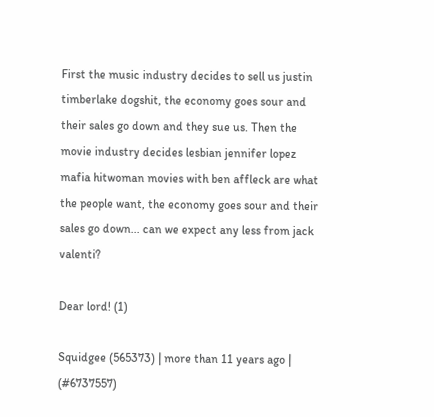First the music industry decides to sell us justin timberlake dogshit, the economy goes sour and their sales go down and they sue us. Then the movie industry decides lesbian jennifer lopez mafia hitwoman movies with ben affleck are what the people want, the economy goes sour and their sales go down... can we expect any less from jack valenti?

Dear lord! (1)

Squidgee (565373) | more than 11 years ago | (#6737557)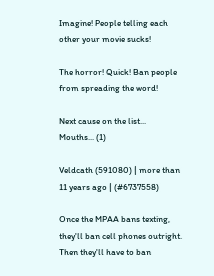Imagine! People telling each other your movie sucks!

The horror! Quick! Ban people from spreading the word!

Next cause on the list... Mouths... (1)

Veldcath (591080) | more than 11 years ago | (#6737558)

Once the MPAA bans texting, they'll ban cell phones outright. Then they'll have to ban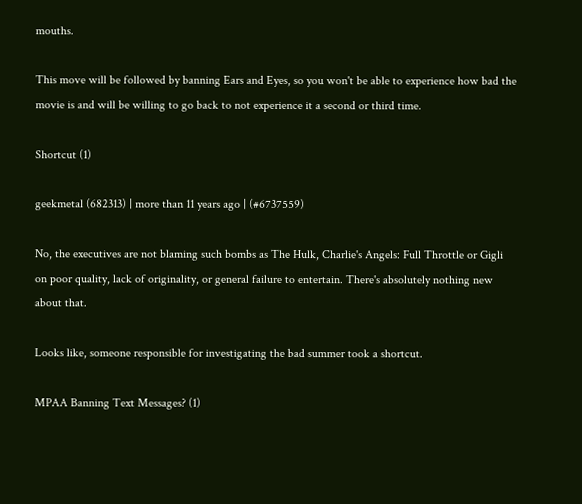mouths.

This move will be followed by banning Ears and Eyes, so you won't be able to experience how bad the movie is and will be willing to go back to not experience it a second or third time.

Shortcut (1)

geekmetal (682313) | more than 11 years ago | (#6737559)

No, the executives are not blaming such bombs as The Hulk, Charlie's Angels: Full Throttle or Gigli on poor quality, lack of originality, or general failure to entertain. There's absolutely nothing new about that.

Looks like, someone responsible for investigating the bad summer took a shortcut.

MPAA Banning Text Messages? (1)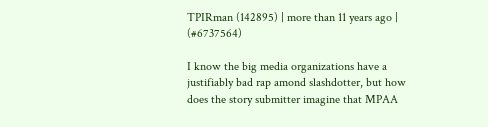TPIRman (142895) | more than 11 years ago | (#6737564)

I know the big media organizations have a justifiably bad rap amond slashdotter, but how does the story submitter imagine that MPAA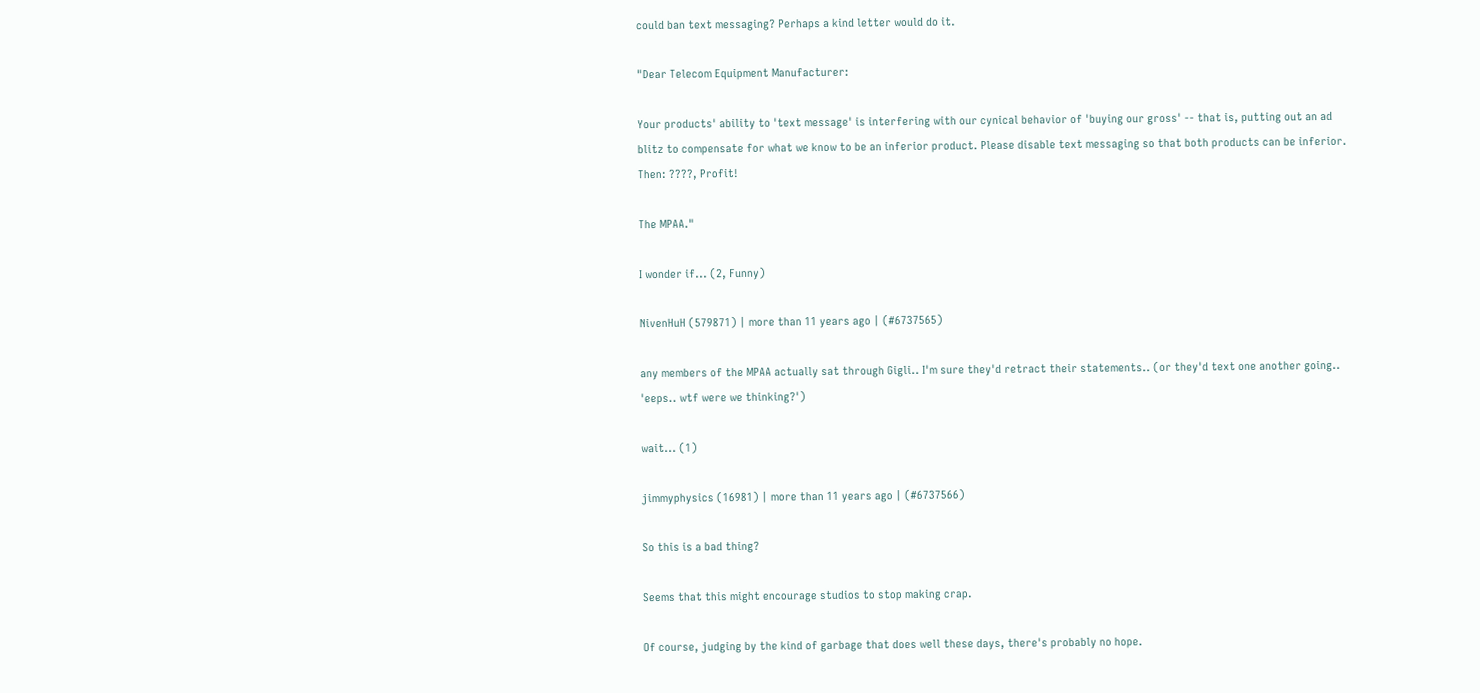could ban text messaging? Perhaps a kind letter would do it.

"Dear Telecom Equipment Manufacturer:

Your products' ability to 'text message' is interfering with our cynical behavior of 'buying our gross' -- that is, putting out an ad blitz to compensate for what we know to be an inferior product. Please disable text messaging so that both products can be inferior. Then: ????, Profit!

The MPAA."

I wonder if... (2, Funny)

NivenHuH (579871) | more than 11 years ago | (#6737565)

any members of the MPAA actually sat through Gigli.. I'm sure they'd retract their statements.. (or they'd text one another going.. 'eeps.. wtf were we thinking?')

wait... (1)

jimmyphysics (16981) | more than 11 years ago | (#6737566)

So this is a bad thing?

Seems that this might encourage studios to stop making crap.

Of course, judging by the kind of garbage that does well these days, there's probably no hope.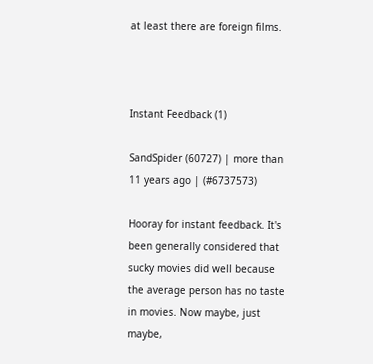at least there are foreign films.



Instant Feedback (1)

SandSpider (60727) | more than 11 years ago | (#6737573)

Hooray for instant feedback. It's been generally considered that sucky movies did well because the average person has no taste in movies. Now maybe, just maybe,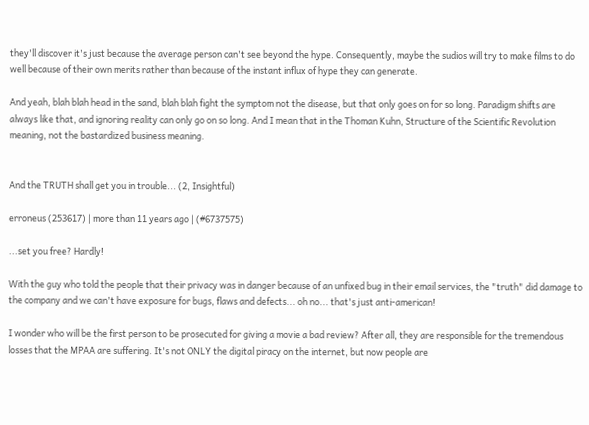they'll discover it's just because the average person can't see beyond the hype. Consequently, maybe the sudios will try to make films to do well because of their own merits rather than because of the instant influx of hype they can generate.

And yeah, blah blah head in the sand, blah blah fight the symptom not the disease, but that only goes on for so long. Paradigm shifts are always like that, and ignoring reality can only go on so long. And I mean that in the Thoman Kuhn, Structure of the Scientific Revolution meaning, not the bastardized business meaning.


And the TRUTH shall get you in trouble... (2, Insightful)

erroneus (253617) | more than 11 years ago | (#6737575)

...set you free? Hardly!

With the guy who told the people that their privacy was in danger because of an unfixed bug in their email services, the "truth" did damage to the company and we can't have exposure for bugs, flaws and defects... oh no... that's just anti-american!

I wonder who will be the first person to be prosecuted for giving a movie a bad review? After all, they are responsible for the tremendous losses that the MPAA are suffering. It's not ONLY the digital piracy on the internet, but now people are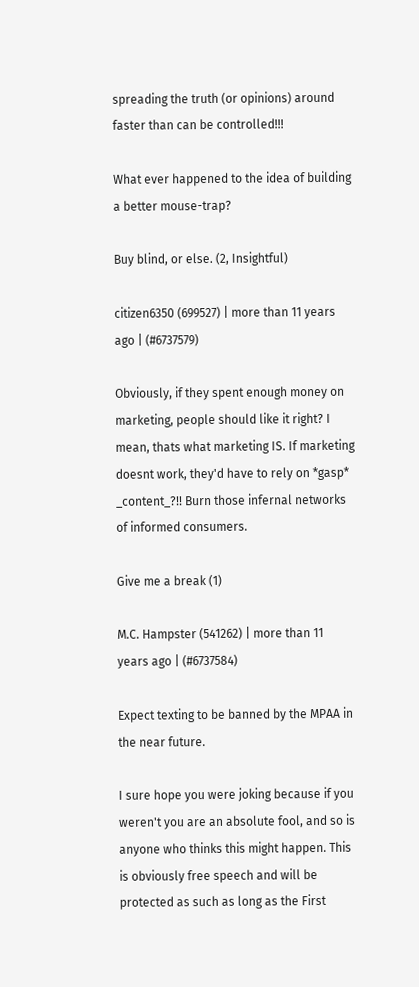spreading the truth (or opinions) around faster than can be controlled!!!

What ever happened to the idea of building a better mouse-trap?

Buy blind, or else. (2, Insightful)

citizen6350 (699527) | more than 11 years ago | (#6737579)

Obviously, if they spent enough money on marketing, people should like it right? I mean, thats what marketing IS. If marketing doesnt work, they'd have to rely on *gasp* _content_?!! Burn those infernal networks of informed consumers.

Give me a break (1)

M.C. Hampster (541262) | more than 11 years ago | (#6737584)

Expect texting to be banned by the MPAA in the near future.

I sure hope you were joking because if you weren't you are an absolute fool, and so is anyone who thinks this might happen. This is obviously free speech and will be protected as such as long as the First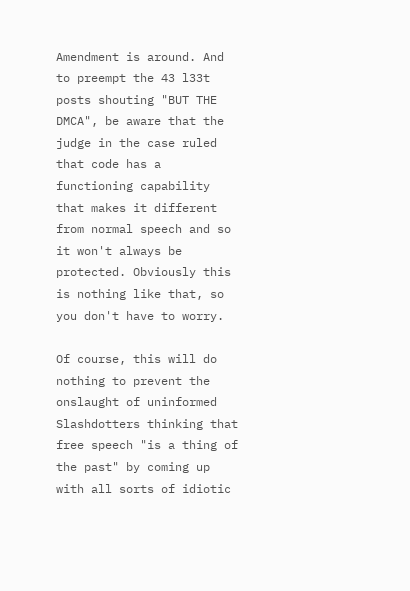Amendment is around. And to preempt the 43 l33t posts shouting "BUT THE DMCA", be aware that the judge in the case ruled that code has a functioning capability that makes it different from normal speech and so it won't always be protected. Obviously this is nothing like that, so you don't have to worry.

Of course, this will do nothing to prevent the onslaught of uninformed Slashdotters thinking that free speech "is a thing of the past" by coming up with all sorts of idiotic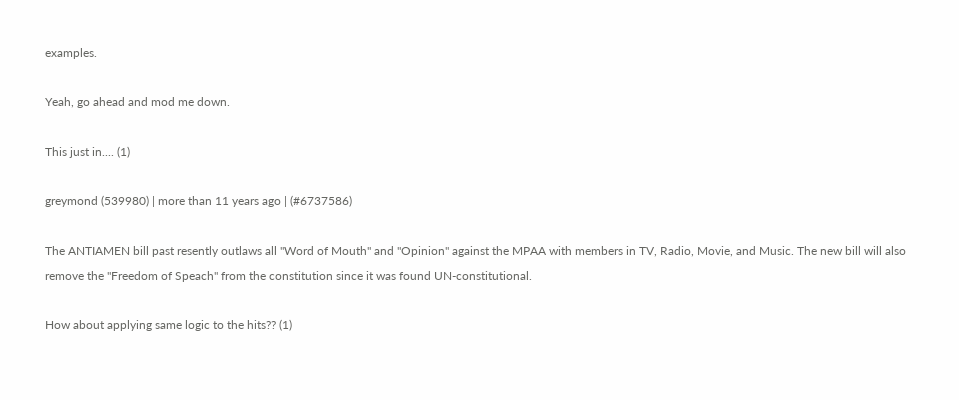examples.

Yeah, go ahead and mod me down.

This just in.... (1)

greymond (539980) | more than 11 years ago | (#6737586)

The ANTIAMEN bill past resently outlaws all "Word of Mouth" and "Opinion" against the MPAA with members in TV, Radio, Movie, and Music. The new bill will also remove the "Freedom of Speach" from the constitution since it was found UN-constitutional.

How about applying same logic to the hits?? (1)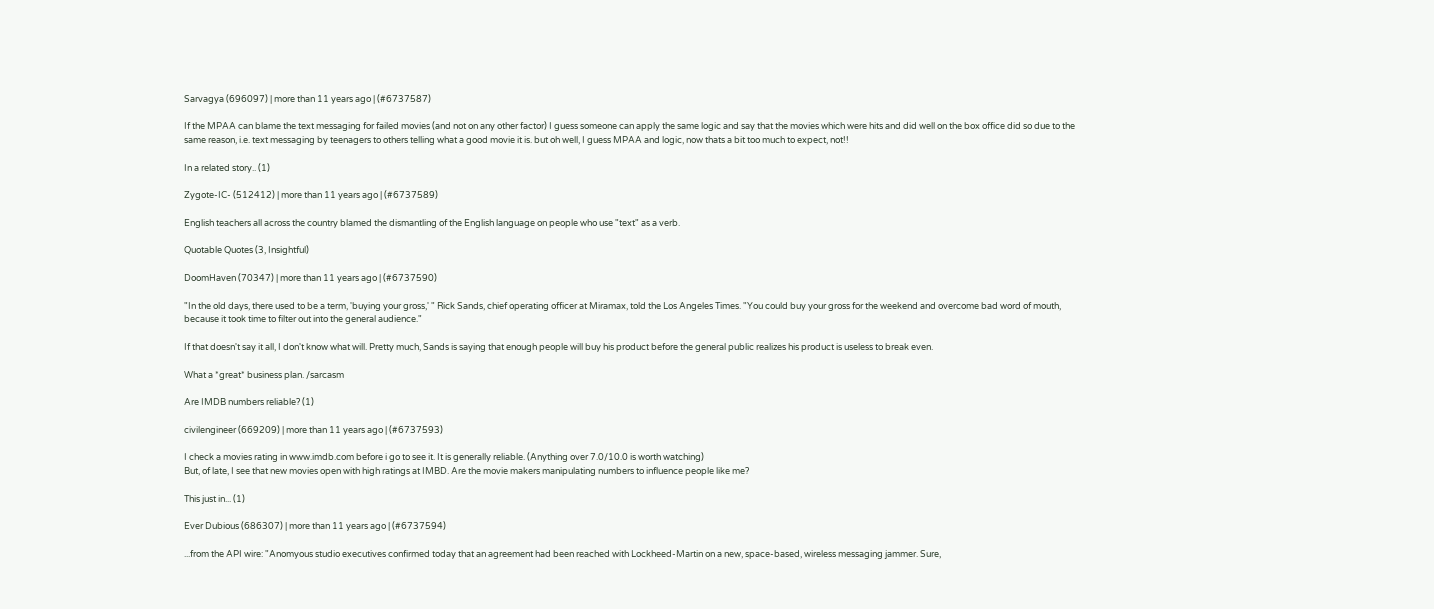Sarvagya (696097) | more than 11 years ago | (#6737587)

If the MPAA can blame the text messaging for failed movies (and not on any other factor) I guess someone can apply the same logic and say that the movies which were hits and did well on the box office did so due to the same reason, i.e. text messaging by teenagers to others telling what a good movie it is. but oh well, I guess MPAA and logic, now thats a bit too much to expect, not!!

In a related story.. (1)

Zygote-IC- (512412) | more than 11 years ago | (#6737589)

English teachers all across the country blamed the dismantling of the English language on people who use "text" as a verb.

Quotable Quotes (3, Insightful)

DoomHaven (70347) | more than 11 years ago | (#6737590)

"In the old days, there used to be a term, 'buying your gross,' " Rick Sands, chief operating officer at Miramax, told the Los Angeles Times. "You could buy your gross for the weekend and overcome bad word of mouth, because it took time to filter out into the general audience."

If that doesn't say it all, I don't know what will. Pretty much, Sands is saying that enough people will buy his product before the general public realizes his product is useless to break even.

What a *great* business plan. /sarcasm

Are IMDB numbers reliable? (1)

civilengineer (669209) | more than 11 years ago | (#6737593)

I check a movies rating in www.imdb.com before i go to see it. It is generally reliable. (Anything over 7.0/10.0 is worth watching)
But, of late, I see that new movies open with high ratings at IMBD. Are the movie makers manipulating numbers to influence people like me?

This just in... (1)

Ever Dubious (686307) | more than 11 years ago | (#6737594)

...from the API wire: "Anomyous studio executives confirmed today that an agreement had been reached with Lockheed-Martin on a new, space-based, wireless messaging jammer. Sure,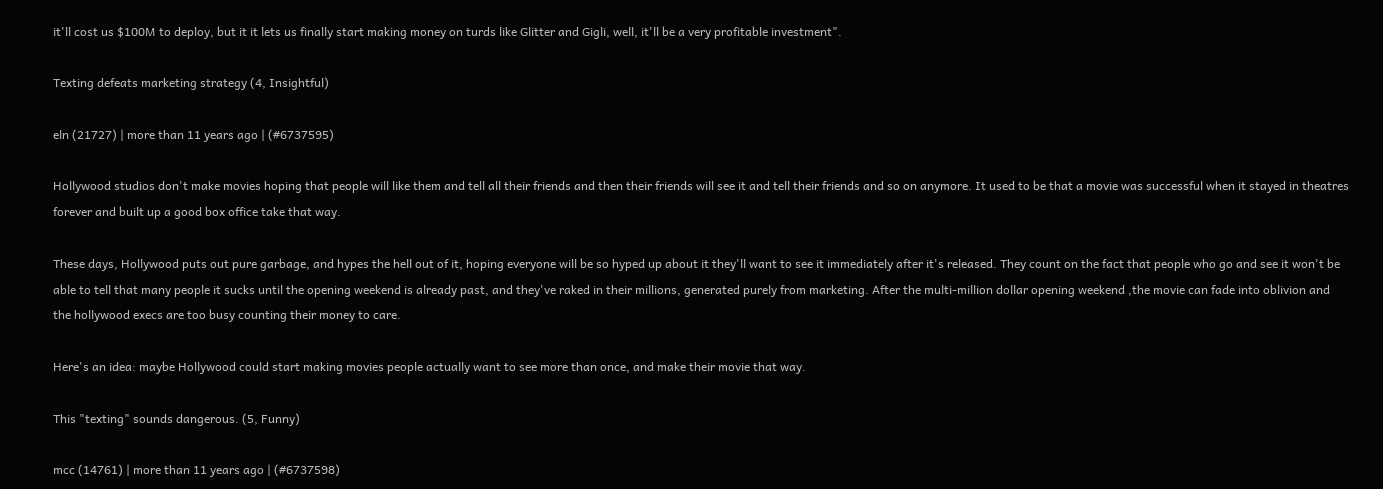it'll cost us $100M to deploy, but it it lets us finally start making money on turds like Glitter and Gigli, well, it'll be a very profitable investment".

Texting defeats marketing strategy (4, Insightful)

eln (21727) | more than 11 years ago | (#6737595)

Hollywood studios don't make movies hoping that people will like them and tell all their friends and then their friends will see it and tell their friends and so on anymore. It used to be that a movie was successful when it stayed in theatres forever and built up a good box office take that way.

These days, Hollywood puts out pure garbage, and hypes the hell out of it, hoping everyone will be so hyped up about it they'll want to see it immediately after it's released. They count on the fact that people who go and see it won't be able to tell that many people it sucks until the opening weekend is already past, and they've raked in their millions, generated purely from marketing. After the multi-million dollar opening weekend ,the movie can fade into oblivion and the hollywood execs are too busy counting their money to care.

Here's an idea: maybe Hollywood could start making movies people actually want to see more than once, and make their movie that way.

This "texting" sounds dangerous. (5, Funny)

mcc (14761) | more than 11 years ago | (#6737598)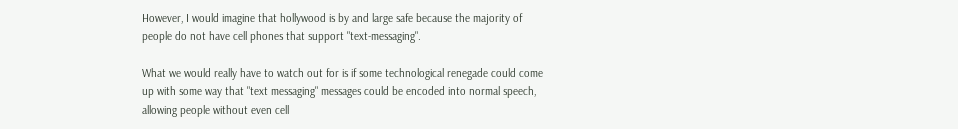However, I would imagine that hollywood is by and large safe because the majority of people do not have cell phones that support "text-messaging".

What we would really have to watch out for is if some technological renegade could come up with some way that "text messaging" messages could be encoded into normal speech, allowing people without even cell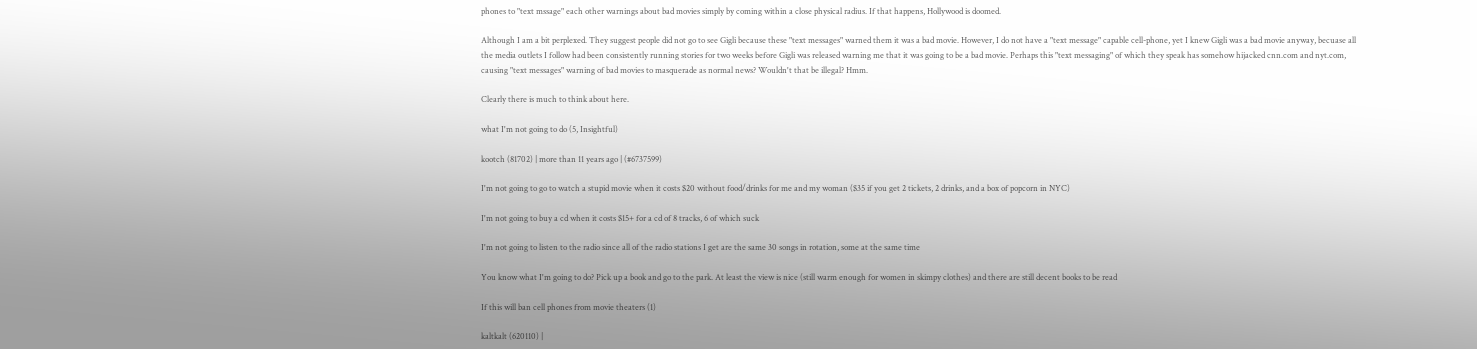phones to "text mssage" each other warnings about bad movies simply by coming within a close physical radius. If that happens, Hollywood is doomed.

Although I am a bit perplexed. They suggest people did not go to see Gigli because these "text messages" warned them it was a bad movie. However, I do not have a "text message" capable cell-phone, yet I knew Gigli was a bad movie anyway, becuase all the media outlets I follow had been consistently running stories for two weeks before Gigli was released warning me that it was going to be a bad movie. Perhaps this "text messaging" of which they speak has somehow hijacked cnn.com and nyt.com, causing "text messages" warning of bad movies to masquerade as normal news? Wouldn't that be illegal? Hmm.

Clearly there is much to think about here.

what I'm not going to do (5, Insightful)

kootch (81702) | more than 11 years ago | (#6737599)

I'm not going to go to watch a stupid movie when it costs $20 without food/drinks for me and my woman ($35 if you get 2 tickets, 2 drinks, and a box of popcorn in NYC)

I'm not going to buy a cd when it costs $15+ for a cd of 8 tracks, 6 of which suck

I'm not going to listen to the radio since all of the radio stations I get are the same 30 songs in rotation, some at the same time

You know what I'm going to do? Pick up a book and go to the park. At least the view is nice (still warm enough for women in skimpy clothes) and there are still decent books to be read

If this will ban cell phones from movie theaters (1)

kaltkalt (620110) |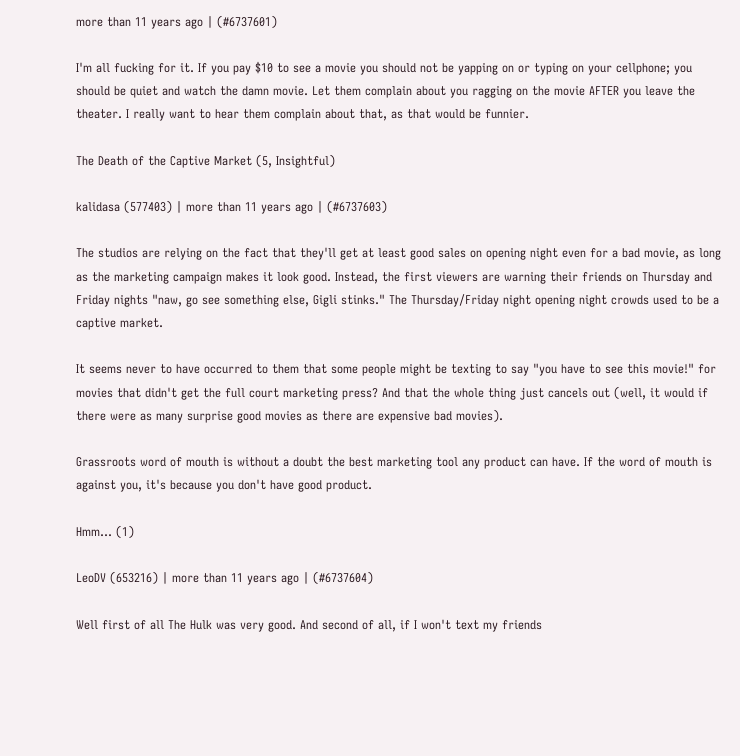more than 11 years ago | (#6737601)

I'm all fucking for it. If you pay $10 to see a movie you should not be yapping on or typing on your cellphone; you should be quiet and watch the damn movie. Let them complain about you ragging on the movie AFTER you leave the theater. I really want to hear them complain about that, as that would be funnier.

The Death of the Captive Market (5, Insightful)

kalidasa (577403) | more than 11 years ago | (#6737603)

The studios are relying on the fact that they'll get at least good sales on opening night even for a bad movie, as long as the marketing campaign makes it look good. Instead, the first viewers are warning their friends on Thursday and Friday nights "naw, go see something else, Gigli stinks." The Thursday/Friday night opening night crowds used to be a captive market.

It seems never to have occurred to them that some people might be texting to say "you have to see this movie!" for movies that didn't get the full court marketing press? And that the whole thing just cancels out (well, it would if there were as many surprise good movies as there are expensive bad movies).

Grassroots word of mouth is without a doubt the best marketing tool any product can have. If the word of mouth is against you, it's because you don't have good product.

Hmm... (1)

LeoDV (653216) | more than 11 years ago | (#6737604)

Well first of all The Hulk was very good. And second of all, if I won't text my friends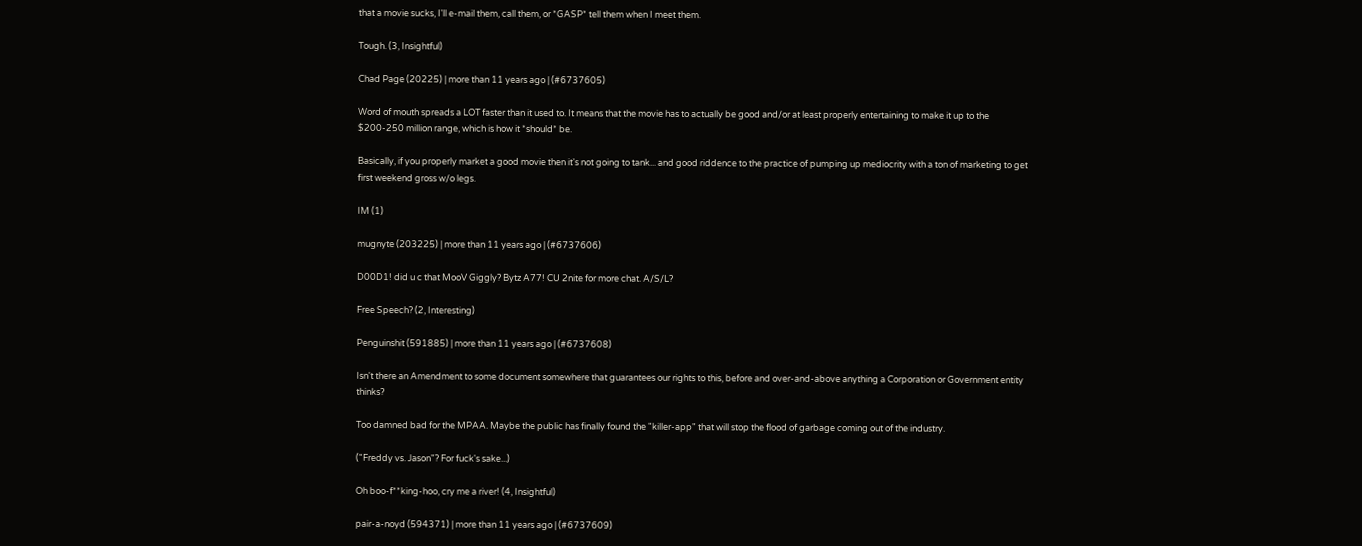that a movie sucks, I'll e-mail them, call them, or *GASP* tell them when I meet them.

Tough. (3, Insightful)

Chad Page (20225) | more than 11 years ago | (#6737605)

Word of mouth spreads a LOT faster than it used to. It means that the movie has to actually be good and/or at least properly entertaining to make it up to the $200-250 million range, which is how it *should* be.

Basically, if you properly market a good movie then it's not going to tank... and good riddence to the practice of pumping up mediocrity with a ton of marketing to get first weekend gross w/o legs.

IM (1)

mugnyte (203225) | more than 11 years ago | (#6737606)

D00D1! did u c that MooV Giggly? Bytz A77! CU 2nite for more chat. A/S/L?

Free Speech? (2, Interesting)

Penguinshit (591885) | more than 11 years ago | (#6737608)

Isn't there an Amendment to some document somewhere that guarantees our rights to this, before and over-and-above anything a Corporation or Government entity thinks?

Too damned bad for the MPAA. Maybe the public has finally found the "killer-app" that will stop the flood of garbage coming out of the industry.

("Freddy vs. Jason"? For fuck's sake...)

Oh boo-f**king-hoo, cry me a river! (4, Insightful)

pair-a-noyd (594371) | more than 11 years ago | (#6737609)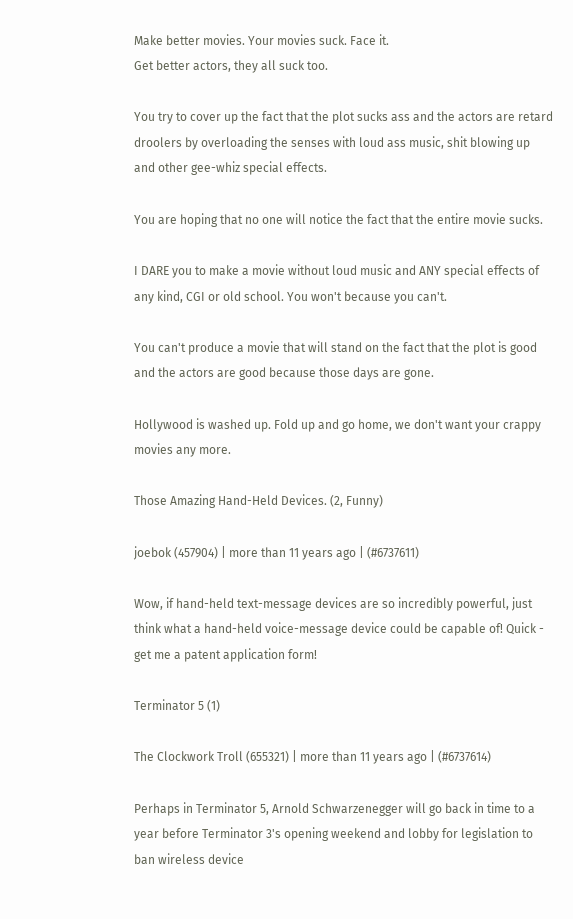Make better movies. Your movies suck. Face it.
Get better actors, they all suck too.

You try to cover up the fact that the plot sucks ass and the actors are retard droolers by overloading the senses with loud ass music, shit blowing up and other gee-whiz special effects.

You are hoping that no one will notice the fact that the entire movie sucks.

I DARE you to make a movie without loud music and ANY special effects of any kind, CGI or old school. You won't because you can't.

You can't produce a movie that will stand on the fact that the plot is good and the actors are good because those days are gone.

Hollywood is washed up. Fold up and go home, we don't want your crappy movies any more.

Those Amazing Hand-Held Devices. (2, Funny)

joebok (457904) | more than 11 years ago | (#6737611)

Wow, if hand-held text-message devices are so incredibly powerful, just think what a hand-held voice-message device could be capable of! Quick - get me a patent application form!

Terminator 5 (1)

The Clockwork Troll (655321) | more than 11 years ago | (#6737614)

Perhaps in Terminator 5, Arnold Schwarzenegger will go back in time to a year before Terminator 3's opening weekend and lobby for legislation to ban wireless device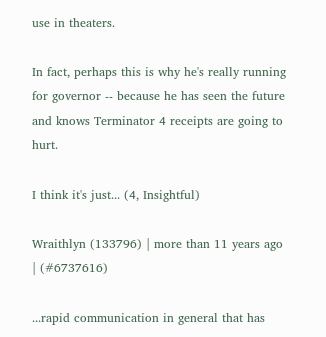use in theaters.

In fact, perhaps this is why he's really running for governor -- because he has seen the future and knows Terminator 4 receipts are going to hurt.

I think it's just... (4, Insightful)

Wraithlyn (133796) | more than 11 years ago | (#6737616)

...rapid communication in general that has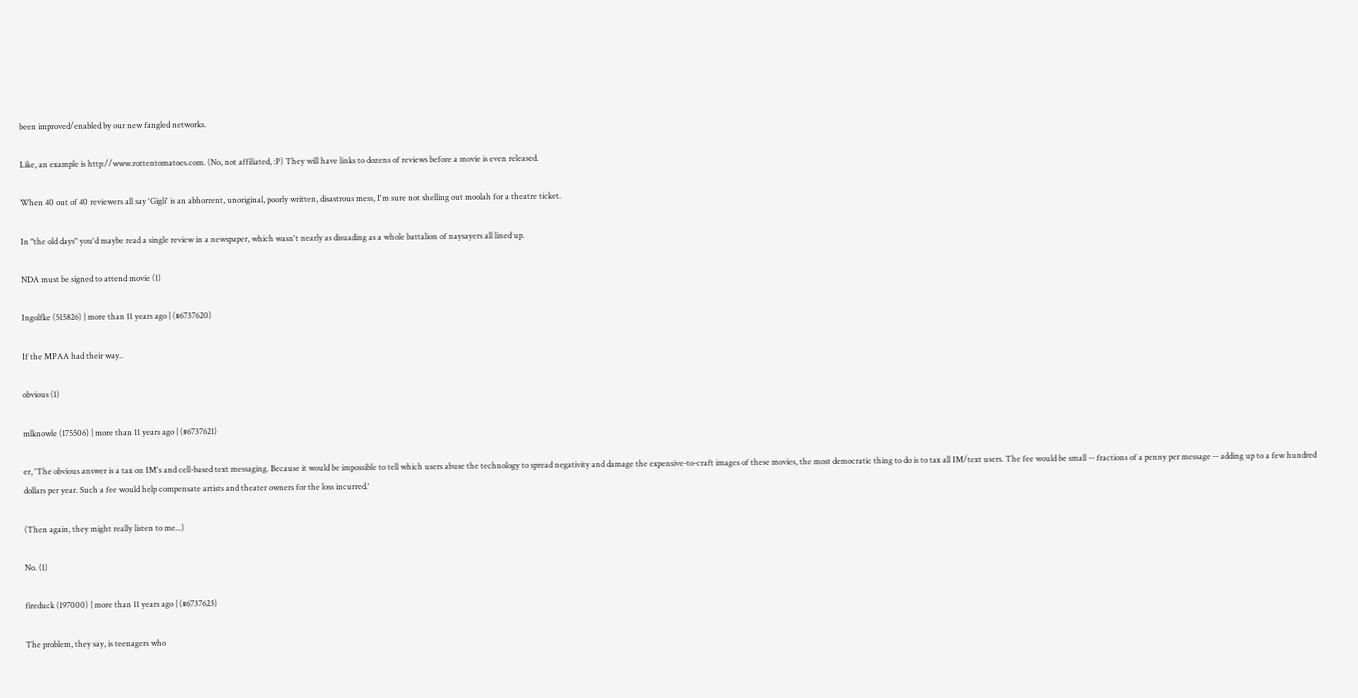been improved/enabled by our new fangled networks.

Like, an example is http://www.rottentomatoes.com. (No, not affiliated, :P) They will have links to dozens of reviews before a movie is even released.

When 40 out of 40 reviewers all say 'Gigli' is an abhorrent, unoriginal, poorly written, disastrous mess, I'm sure not shelling out moolah for a theatre ticket.

In "the old days" you'd maybe read a single review in a newspaper, which wasn't nearly as disuading as a whole battalion of naysayers all lined up.

NDA must be signed to attend movie (1)

Ingolfke (515826) | more than 11 years ago | (#6737620)

If the MPAA had their way..

obvious (1)

mlknowle (175506) | more than 11 years ago | (#6737621)

er, 'The obvious answer is a tax on IM's and cell-based text messaging. Because it would be impossible to tell which users abuse the technology to spread negativity and damage the expensive-to-craft images of these movies, the most democratic thing to do is to tax all IM/text users. The fee would be small -- fractions of a penny per message -- adding up to a few hundred dollars per year. Such a fee would help compensate artists and theater owners for the loss incurred.'

(Then again, they might really listen to me...)

No. (1)

fireduck (197000) | more than 11 years ago | (#6737623)

The problem, they say, is teenagers who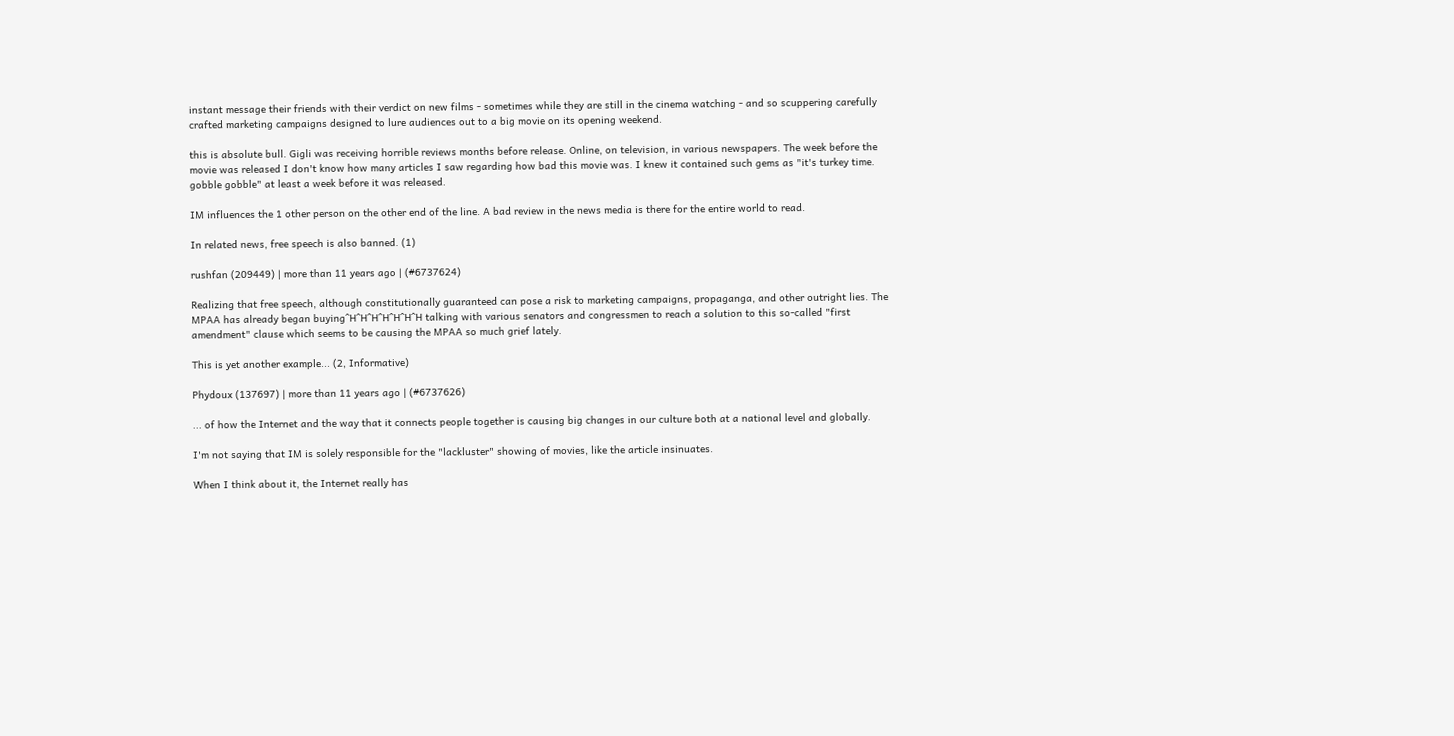instant message their friends with their verdict on new films - sometimes while they are still in the cinema watching - and so scuppering carefully crafted marketing campaigns designed to lure audiences out to a big movie on its opening weekend.

this is absolute bull. Gigli was receiving horrible reviews months before release. Online, on television, in various newspapers. The week before the movie was released I don't know how many articles I saw regarding how bad this movie was. I knew it contained such gems as "it's turkey time. gobble gobble" at least a week before it was released.

IM influences the 1 other person on the other end of the line. A bad review in the news media is there for the entire world to read.

In related news, free speech is also banned. (1)

rushfan (209449) | more than 11 years ago | (#6737624)

Realizing that free speech, although constitutionally guaranteed can pose a risk to marketing campaigns, propaganga, and other outright lies. The MPAA has already began buying^H^H^H^H^H^H^H talking with various senators and congressmen to reach a solution to this so-called "first amendment" clause which seems to be causing the MPAA so much grief lately.

This is yet another example... (2, Informative)

Phydoux (137697) | more than 11 years ago | (#6737626)

... of how the Internet and the way that it connects people together is causing big changes in our culture both at a national level and globally.

I'm not saying that IM is solely responsible for the "lackluster" showing of movies, like the article insinuates.

When I think about it, the Internet really has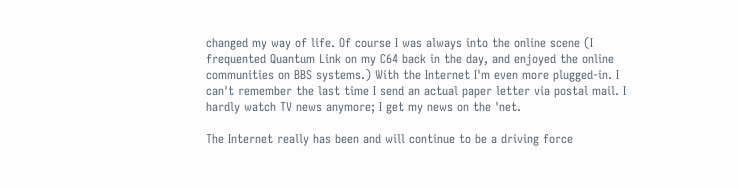changed my way of life. Of course I was always into the online scene (I frequented Quantum Link on my C64 back in the day, and enjoyed the online communities on BBS systems.) With the Internet I'm even more plugged-in. I can't remember the last time I send an actual paper letter via postal mail. I hardly watch TV news anymore; I get my news on the 'net.

The Internet really has been and will continue to be a driving force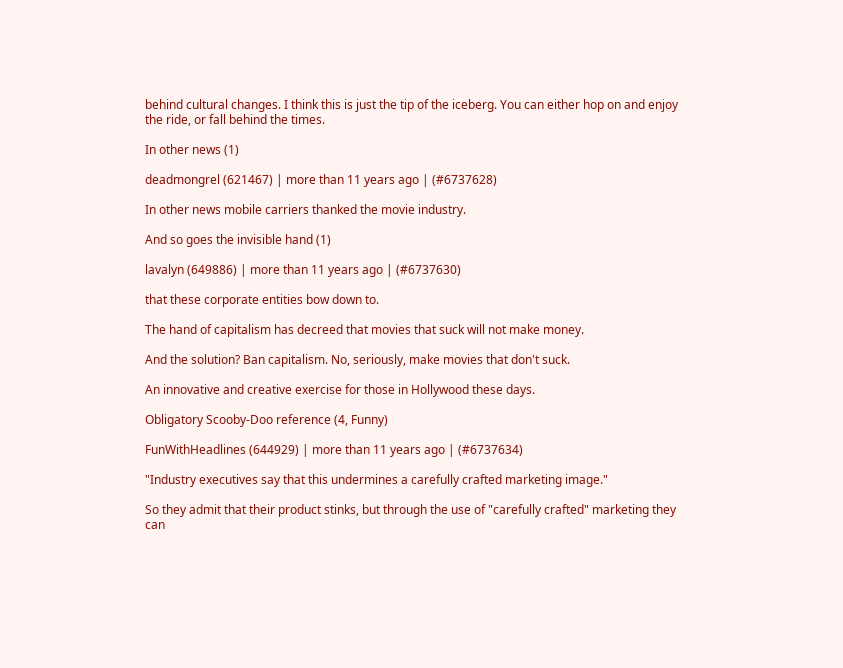behind cultural changes. I think this is just the tip of the iceberg. You can either hop on and enjoy the ride, or fall behind the times.

In other news (1)

deadmongrel (621467) | more than 11 years ago | (#6737628)

In other news mobile carriers thanked the movie industry.

And so goes the invisible hand (1)

lavalyn (649886) | more than 11 years ago | (#6737630)

that these corporate entities bow down to.

The hand of capitalism has decreed that movies that suck will not make money.

And the solution? Ban capitalism. No, seriously, make movies that don't suck.

An innovative and creative exercise for those in Hollywood these days.

Obligatory Scooby-Doo reference (4, Funny)

FunWithHeadlines (644929) | more than 11 years ago | (#6737634)

"Industry executives say that this undermines a carefully crafted marketing image."

So they admit that their product stinks, but through the use of "carefully crafted" marketing they can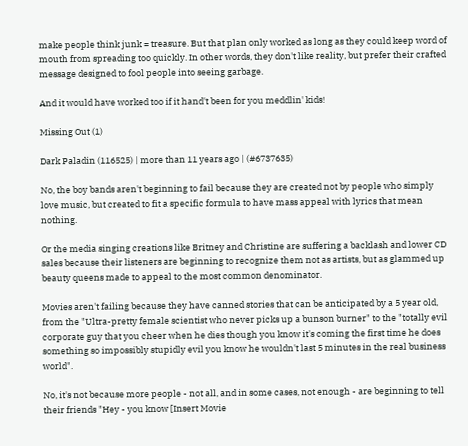make people think junk = treasure. But that plan only worked as long as they could keep word of mouth from spreading too quickly. In other words, they don't like reality, but prefer their crafted message designed to fool people into seeing garbage.

And it would have worked too if it hand't been for you meddlin' kids!

Missing Out (1)

Dark Paladin (116525) | more than 11 years ago | (#6737635)

No, the boy bands aren't beginning to fail because they are created not by people who simply love music, but created to fit a specific formula to have mass appeal with lyrics that mean nothing.

Or the media singing creations like Britney and Christine are suffering a backlash and lower CD sales because their listeners are beginning to recognize them not as artists, but as glammed up beauty queens made to appeal to the most common denominator.

Movies aren't failing because they have canned stories that can be anticipated by a 5 year old, from the "Ultra-pretty female scientist who never picks up a bunson burner" to the "totally evil corporate guy that you cheer when he dies though you know it's coming the first time he does something so impossibly stupidly evil you know he wouldn't last 5 minutes in the real business world".

No, it's not because more people - not all, and in some cases, not enough - are beginning to tell their friends "Hey - you know [Insert Movie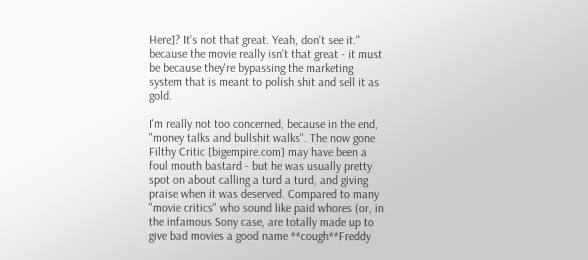Here]? It's not that great. Yeah, don't see it." because the movie really isn't that great - it must be because they're bypassing the marketing system that is meant to polish shit and sell it as gold.

I'm really not too concerned, because in the end, "money talks and bullshit walks". The now gone Filthy Critic [bigempire.com] may have been a foul mouth bastard - but he was usually pretty spot on about calling a turd a turd, and giving praise when it was deserved. Compared to many "movie critics" who sound like paid whores (or, in the infamous Sony case, are totally made up to give bad movies a good name **cough**Freddy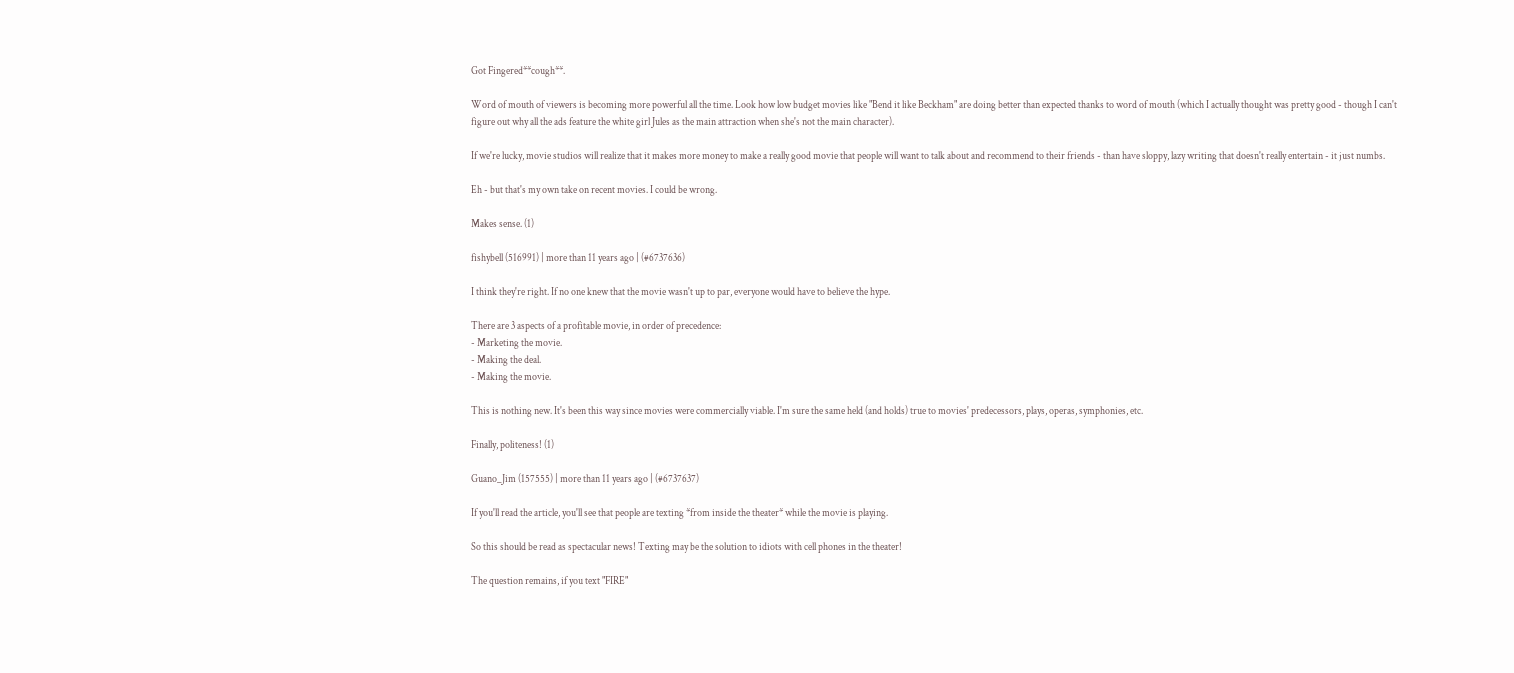Got Fingered**cough**.

Word of mouth of viewers is becoming more powerful all the time. Look how low budget movies like "Bend it like Beckham" are doing better than expected thanks to word of mouth (which I actually thought was pretty good - though I can't figure out why all the ads feature the white girl Jules as the main attraction when she's not the main character).

If we're lucky, movie studios will realize that it makes more money to make a really good movie that people will want to talk about and recommend to their friends - than have sloppy, lazy writing that doesn't really entertain - it just numbs.

Eh - but that's my own take on recent movies. I could be wrong.

Makes sense. (1)

fishybell (516991) | more than 11 years ago | (#6737636)

I think they're right. If no one knew that the movie wasn't up to par, everyone would have to believe the hype.

There are 3 aspects of a profitable movie, in order of precedence:
- Marketing the movie.
- Making the deal.
- Making the movie.

This is nothing new. It's been this way since movies were commercially viable. I'm sure the same held (and holds) true to movies' predecessors, plays, operas, symphonies, etc.

Finally, politeness! (1)

Guano_Jim (157555) | more than 11 years ago | (#6737637)

If you'll read the article, you'll see that people are texting *from inside the theater* while the movie is playing.

So this should be read as spectacular news! Texting may be the solution to idiots with cell phones in the theater!

The question remains, if you text "FIRE"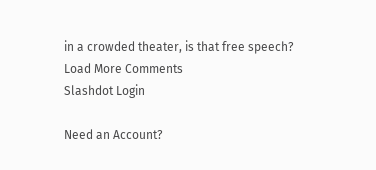in a crowded theater, is that free speech?
Load More Comments
Slashdot Login

Need an Account?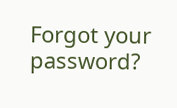Forgot your password?